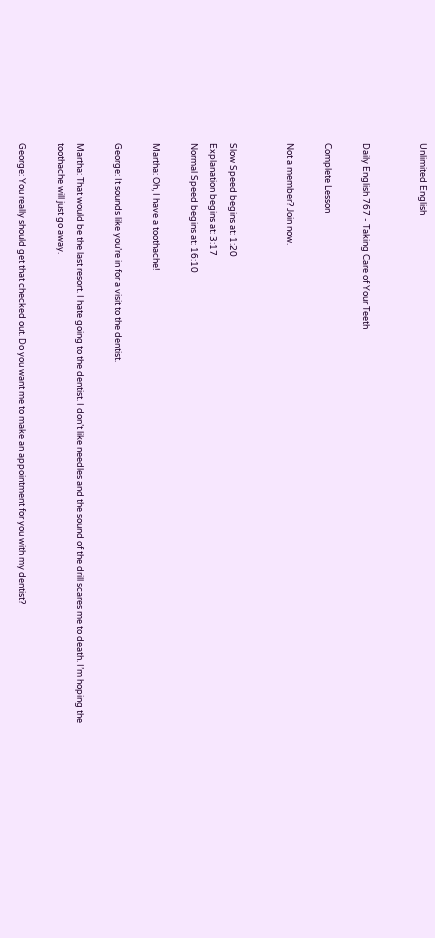Unlimited English


Daily English 767 - Taking Care of Your Teeth

Complete Lesson

Not a member? Join now.


Slow Speed begins at: 1:20
Explanation begins at: 3:17
Normal Speed begins at: 16:10

Martha: Oh, I have a toothache!

George: It sounds like you’re in for a visit to the dentist.

Martha: That would be the last resort. I hate going to the dentist. I don’t like needles and the sound of the drill scares me to death. I’m hoping the toothache will just go away.

George: You really should get that checked out. Do you want me to make an appointment for you with my dentist?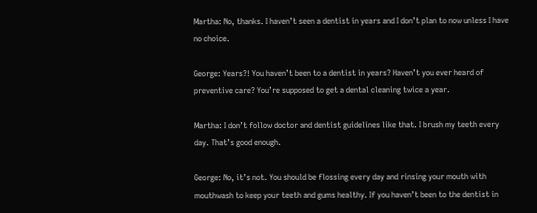Martha: No, thanks. I haven’t seen a dentist in years and I don’t plan to now unless I have no choice.

George: Years?! You haven’t been to a dentist in years? Haven’t you ever heard of preventive care? You’re supposed to get a dental cleaning twice a year.

Martha: I don’t follow doctor and dentist guidelines like that. I brush my teeth every day. That’s good enough.

George: No, it’s not. You should be flossing every day and rinsing your mouth with mouthwash to keep your teeth and gums healthy. If you haven’t been to the dentist in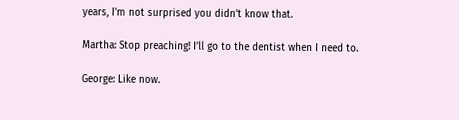years, I’m not surprised you didn’t know that.

Martha: Stop preaching! I’ll go to the dentist when I need to.

George: Like now.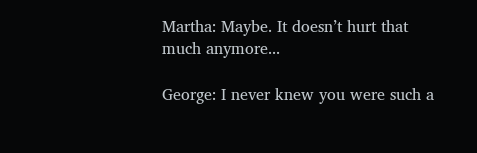Martha: Maybe. It doesn’t hurt that much anymore...

George: I never knew you were such a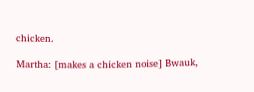chicken.

Martha: [makes a chicken noise] Bwauk,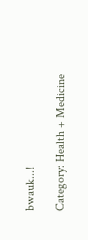bwauk...!

Category: Health + Medicine